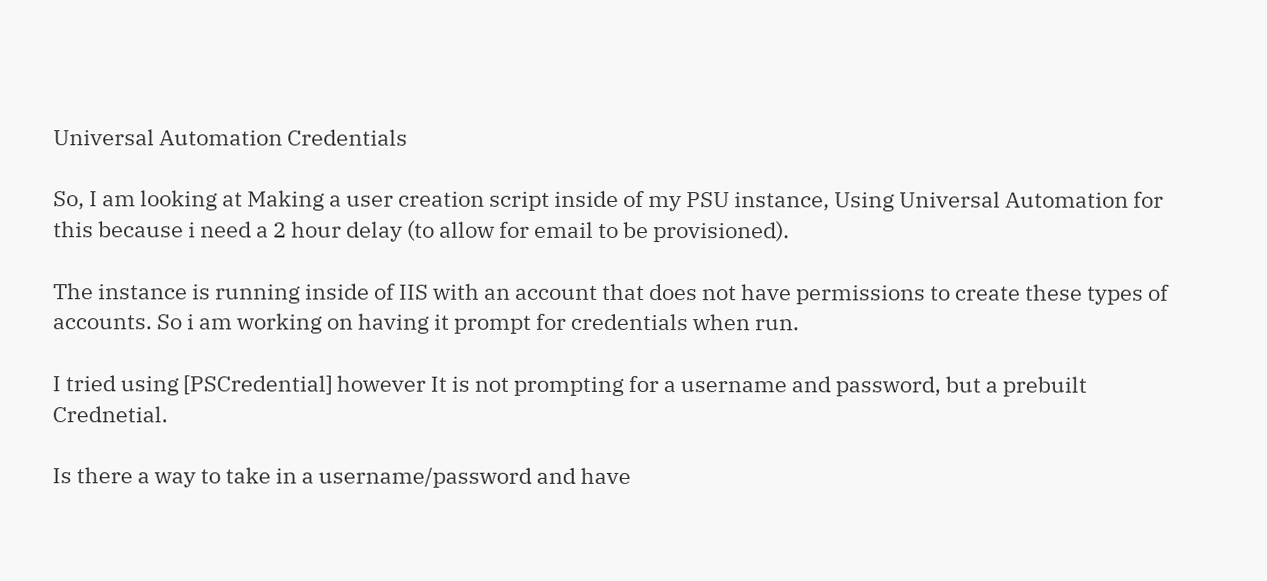Universal Automation Credentials

So, I am looking at Making a user creation script inside of my PSU instance, Using Universal Automation for this because i need a 2 hour delay (to allow for email to be provisioned).

The instance is running inside of IIS with an account that does not have permissions to create these types of accounts. So i am working on having it prompt for credentials when run.

I tried using [PSCredential] however It is not prompting for a username and password, but a prebuilt Crednetial.

Is there a way to take in a username/password and have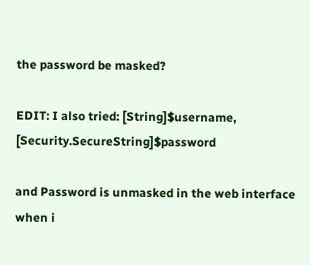the password be masked?

EDIT: I also tried: [String]$username, [Security.SecureString]$password

and Password is unmasked in the web interface when i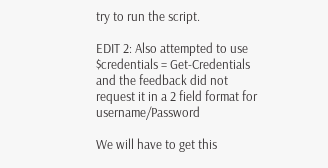try to run the script.

EDIT 2: Also attempted to use $credentials = Get-Credentials and the feedback did not request it in a 2 field format for username/Password

We will have to get this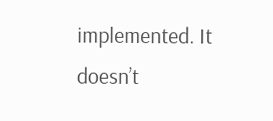implemented. It doesn’t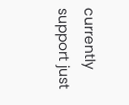currently support just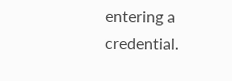entering a credential.